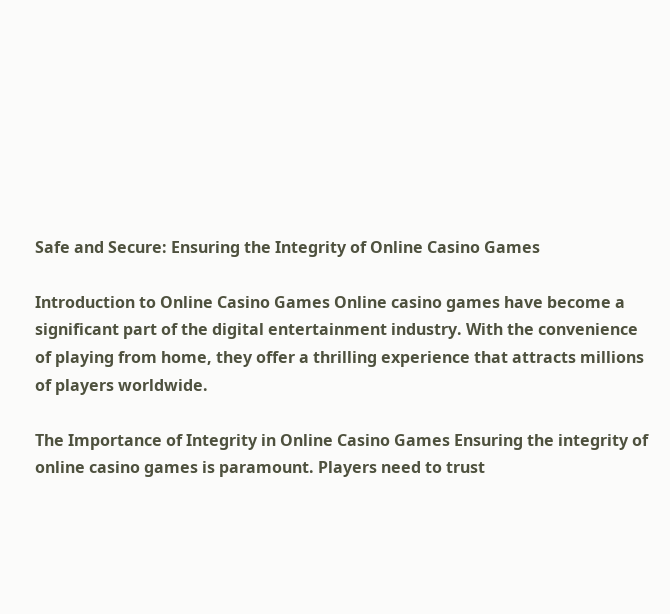Safe and Secure: Ensuring the Integrity of Online Casino Games

Introduction to Online Casino Games Online casino games have become a significant part of the digital entertainment industry. With the convenience of playing from home, they offer a thrilling experience that attracts millions of players worldwide.

The Importance of Integrity in Online Casino Games Ensuring the integrity of online casino games is paramount. Players need to trust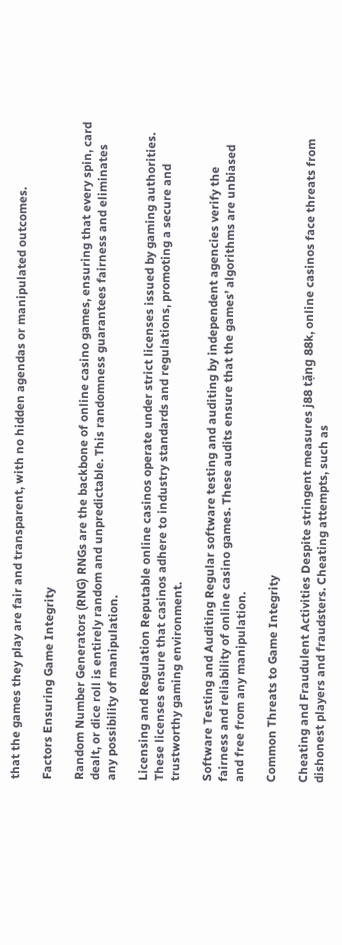that the games they play are fair and transparent, with no hidden agendas or manipulated outcomes.

Factors Ensuring Game Integrity

Random Number Generators (RNG) RNGs are the backbone of online casino games, ensuring that every spin, card dealt, or dice roll is entirely random and unpredictable. This randomness guarantees fairness and eliminates any possibility of manipulation.

Licensing and Regulation Reputable online casinos operate under strict licenses issued by gaming authorities. These licenses ensure that casinos adhere to industry standards and regulations, promoting a secure and trustworthy gaming environment.

Software Testing and Auditing Regular software testing and auditing by independent agencies verify the fairness and reliability of online casino games. These audits ensure that the games’ algorithms are unbiased and free from any manipulation.

Common Threats to Game Integrity

Cheating and Fraudulent Activities Despite stringent measures j88 tặng 88k, online casinos face threats from dishonest players and fraudsters. Cheating attempts, such as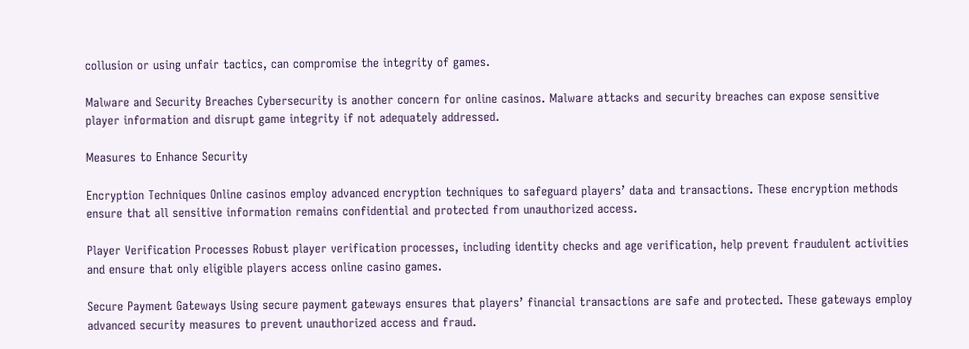collusion or using unfair tactics, can compromise the integrity of games.

Malware and Security Breaches Cybersecurity is another concern for online casinos. Malware attacks and security breaches can expose sensitive player information and disrupt game integrity if not adequately addressed.

Measures to Enhance Security

Encryption Techniques Online casinos employ advanced encryption techniques to safeguard players’ data and transactions. These encryption methods ensure that all sensitive information remains confidential and protected from unauthorized access.

Player Verification Processes Robust player verification processes, including identity checks and age verification, help prevent fraudulent activities and ensure that only eligible players access online casino games.

Secure Payment Gateways Using secure payment gateways ensures that players’ financial transactions are safe and protected. These gateways employ advanced security measures to prevent unauthorized access and fraud.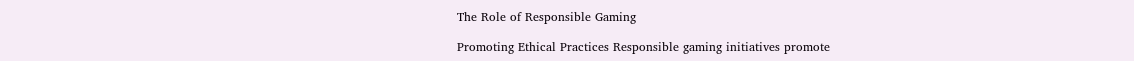The Role of Responsible Gaming

Promoting Ethical Practices Responsible gaming initiatives promote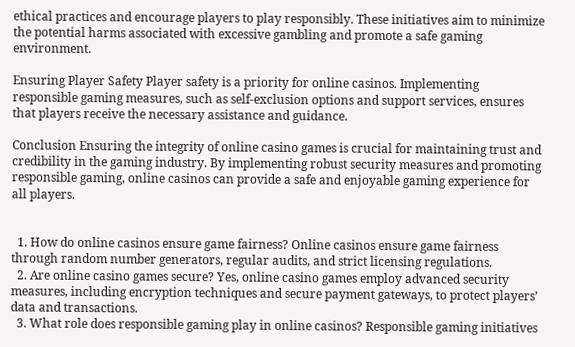ethical practices and encourage players to play responsibly. These initiatives aim to minimize the potential harms associated with excessive gambling and promote a safe gaming environment.

Ensuring Player Safety Player safety is a priority for online casinos. Implementing responsible gaming measures, such as self-exclusion options and support services, ensures that players receive the necessary assistance and guidance.

Conclusion Ensuring the integrity of online casino games is crucial for maintaining trust and credibility in the gaming industry. By implementing robust security measures and promoting responsible gaming, online casinos can provide a safe and enjoyable gaming experience for all players.


  1. How do online casinos ensure game fairness? Online casinos ensure game fairness through random number generators, regular audits, and strict licensing regulations.
  2. Are online casino games secure? Yes, online casino games employ advanced security measures, including encryption techniques and secure payment gateways, to protect players’ data and transactions.
  3. What role does responsible gaming play in online casinos? Responsible gaming initiatives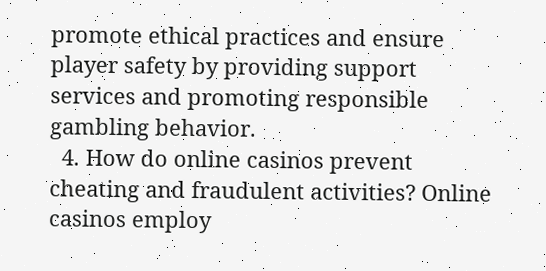promote ethical practices and ensure player safety by providing support services and promoting responsible gambling behavior.
  4. How do online casinos prevent cheating and fraudulent activities? Online casinos employ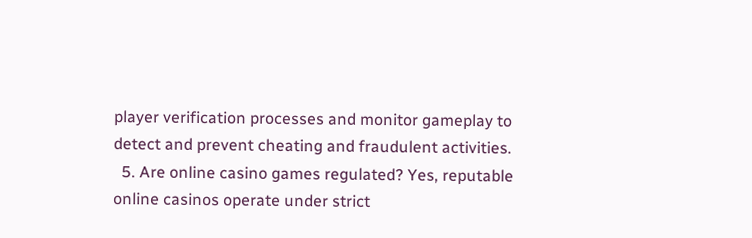player verification processes and monitor gameplay to detect and prevent cheating and fraudulent activities.
  5. Are online casino games regulated? Yes, reputable online casinos operate under strict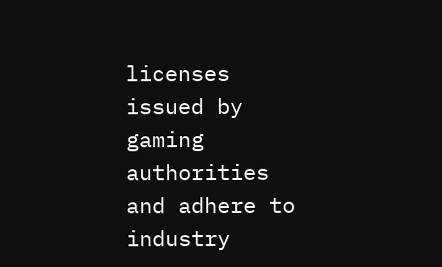licenses issued by gaming authorities and adhere to industry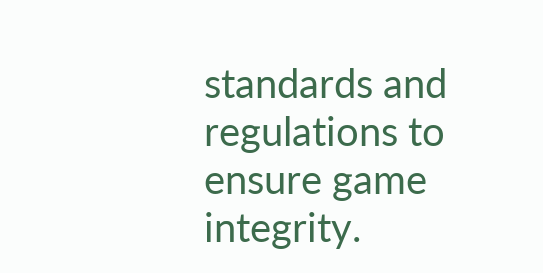standards and regulations to ensure game integrity.